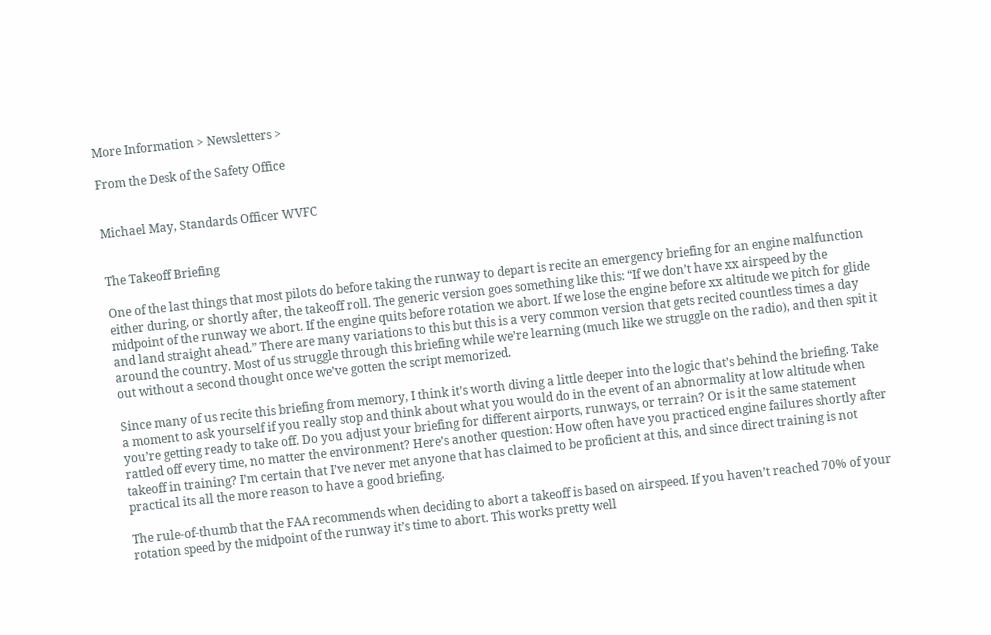More Information > Newsletters >

From the Desk of the Safety Office


Michael May, Standards Officer WVFC


The Takeoff Briefing

One of the last things that most pilots do before taking the runway to depart is recite an emergency briefing for an engine malfunction either during, or shortly after, the takeoff roll. The generic version goes something like this: “If we don’t have xx airspeed by the midpoint of the runway we abort. If the engine quits before rotation we abort. If we lose the engine before xx altitude we pitch for glide and land straight ahead.” There are many variations to this but this is a very common version that gets recited countless times a day around the country. Most of us struggle through this briefing while we’re learning (much like we struggle on the radio), and then spit it out without a second thought once we’ve gotten the script memorized.

Since many of us recite this briefing from memory, I think it’s worth diving a little deeper into the logic that’s behind the briefing. Take a moment to ask yourself if you really stop and think about what you would do in the event of an abnormality at low altitude when you’re getting ready to take off. Do you adjust your briefing for different airports, runways, or terrain? Or is it the same statement rattled off every time, no matter the environment? Here’s another question: How often have you practiced engine failures shortly after takeoff in training? I’m certain that I’ve never met anyone that has claimed to be proficient at this, and since direct training is not practical its all the more reason to have a good briefing.

The rule-of-thumb that the FAA recommends when deciding to abort a takeoff is based on airspeed. If you haven’t reached 70% of your rotation speed by the midpoint of the runway it’s time to abort. This works pretty well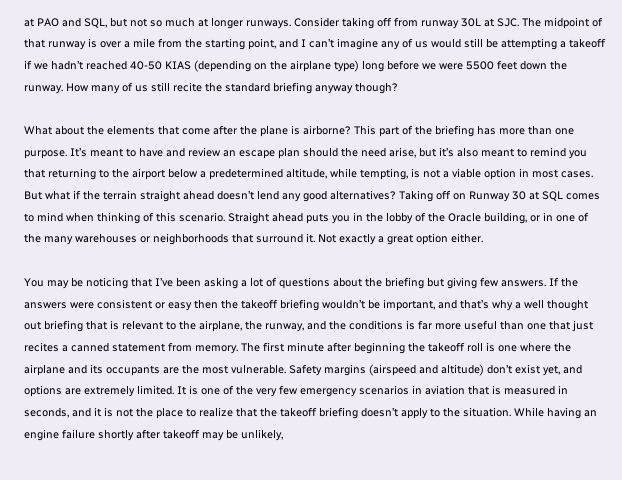at PAO and SQL, but not so much at longer runways. Consider taking off from runway 30L at SJC. The midpoint of that runway is over a mile from the starting point, and I can’t imagine any of us would still be attempting a takeoff if we hadn’t reached 40-50 KIAS (depending on the airplane type) long before we were 5500 feet down the runway. How many of us still recite the standard briefing anyway though?

What about the elements that come after the plane is airborne? This part of the briefing has more than one purpose. It’s meant to have and review an escape plan should the need arise, but it’s also meant to remind you that returning to the airport below a predetermined altitude, while tempting, is not a viable option in most cases. But what if the terrain straight ahead doesn’t lend any good alternatives? Taking off on Runway 30 at SQL comes to mind when thinking of this scenario. Straight ahead puts you in the lobby of the Oracle building, or in one of the many warehouses or neighborhoods that surround it. Not exactly a great option either.

You may be noticing that I’ve been asking a lot of questions about the briefing but giving few answers. If the answers were consistent or easy then the takeoff briefing wouldn’t be important, and that’s why a well thought out briefing that is relevant to the airplane, the runway, and the conditions is far more useful than one that just recites a canned statement from memory. The first minute after beginning the takeoff roll is one where the airplane and its occupants are the most vulnerable. Safety margins (airspeed and altitude) don’t exist yet, and options are extremely limited. It is one of the very few emergency scenarios in aviation that is measured in seconds, and it is not the place to realize that the takeoff briefing doesn’t apply to the situation. While having an engine failure shortly after takeoff may be unlikely,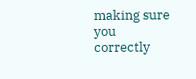making sure you correctly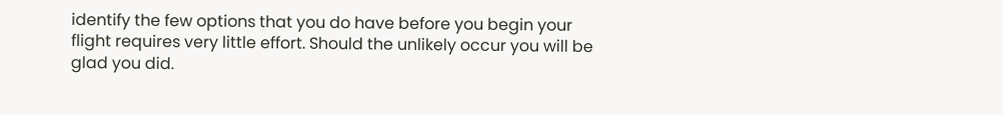identify the few options that you do have before you begin your flight requires very little effort. Should the unlikely occur you will be glad you did.